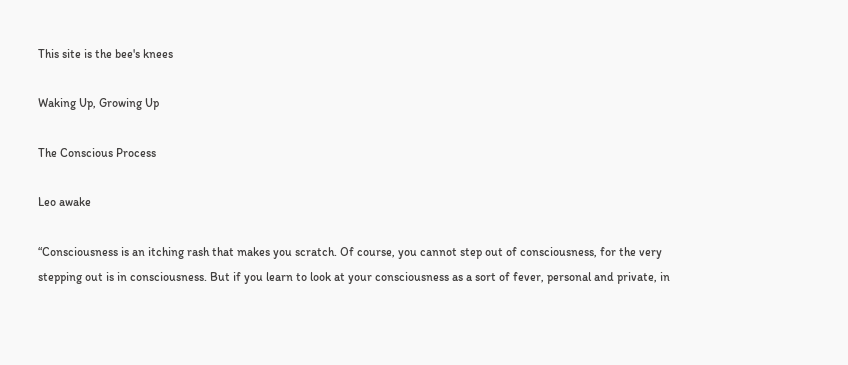This site is the bee's knees

Waking Up, Growing Up

The Conscious Process

Leo awake

“Consciousness is an itching rash that makes you scratch. Of course, you cannot step out of consciousness, for the very stepping out is in consciousness. But if you learn to look at your consciousness as a sort of fever, personal and private, in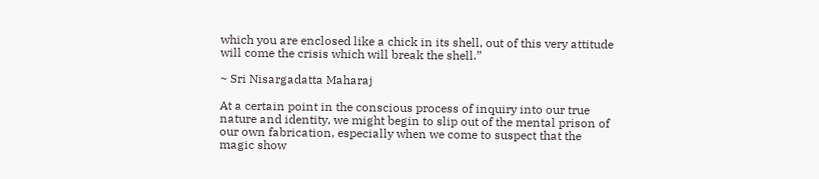which you are enclosed like a chick in its shell, out of this very attitude will come the crisis which will break the shell.”

~ Sri Nisargadatta Maharaj

At a certain point in the conscious process of inquiry into our true nature and identity, we might begin to slip out of the mental prison of our own fabrication, especially when we come to suspect that the magic show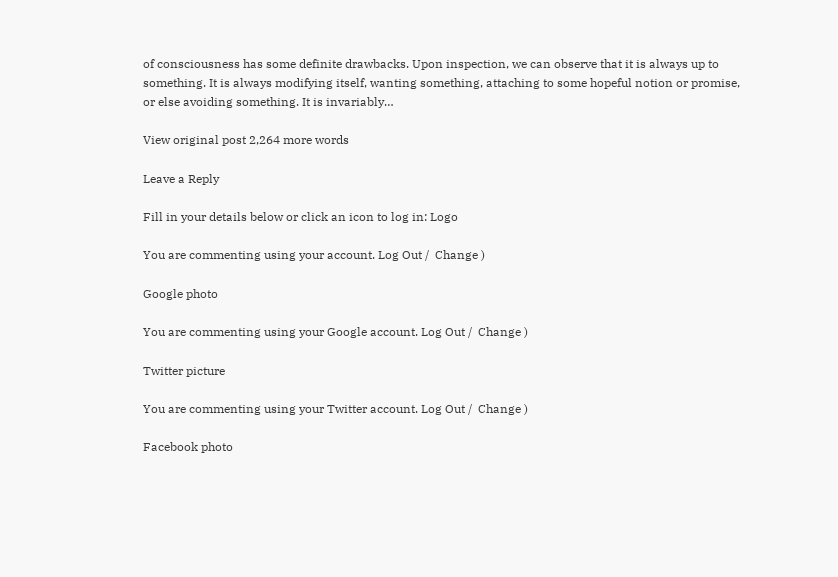of consciousness has some definite drawbacks. Upon inspection, we can observe that it is always up to something. It is always modifying itself, wanting something, attaching to some hopeful notion or promise, or else avoiding something. It is invariably…

View original post 2,264 more words

Leave a Reply

Fill in your details below or click an icon to log in: Logo

You are commenting using your account. Log Out /  Change )

Google photo

You are commenting using your Google account. Log Out /  Change )

Twitter picture

You are commenting using your Twitter account. Log Out /  Change )

Facebook photo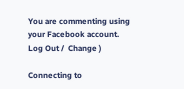You are commenting using your Facebook account. Log Out /  Change )

Connecting to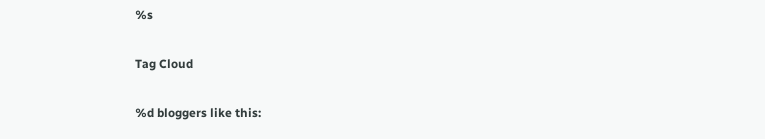%s

Tag Cloud

%d bloggers like this: